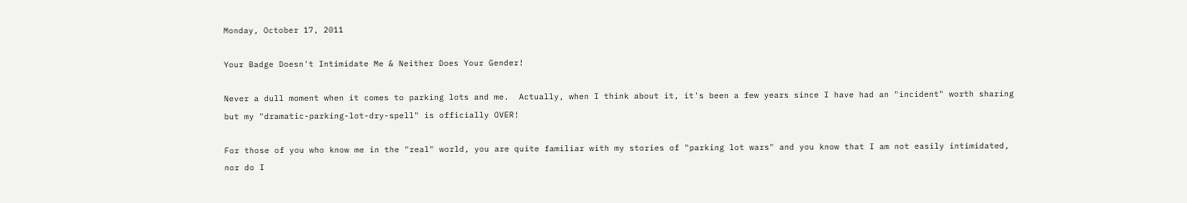Monday, October 17, 2011

Your Badge Doesn't Intimidate Me & Neither Does Your Gender!

Never a dull moment when it comes to parking lots and me.  Actually, when I think about it, it's been a few years since I have had an "incident" worth sharing but my "dramatic-parking-lot-dry-spell" is officially OVER!

For those of you who know me in the "real" world, you are quite familiar with my stories of "parking lot wars" and you know that I am not easily intimidated, nor do I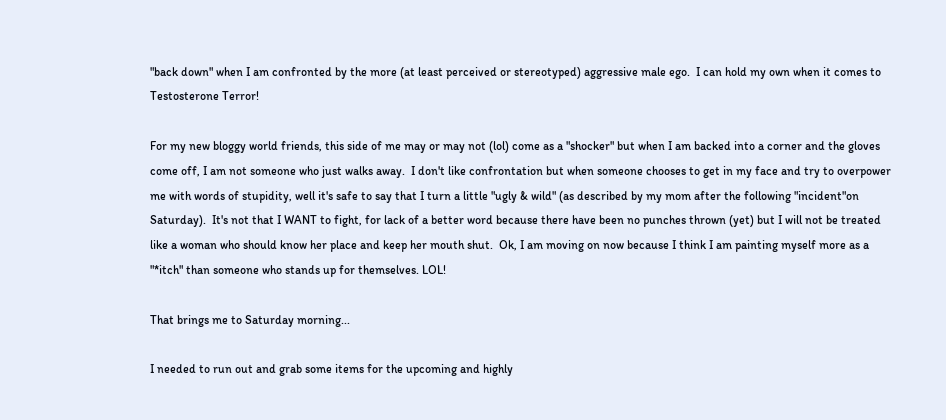"back down" when I am confronted by the more (at least perceived or stereotyped) aggressive male ego.  I can hold my own when it comes to Testosterone Terror!

For my new bloggy world friends, this side of me may or may not (lol) come as a "shocker" but when I am backed into a corner and the gloves come off, I am not someone who just walks away.  I don't like confrontation but when someone chooses to get in my face and try to overpower me with words of stupidity, well it's safe to say that I turn a little "ugly & wild" (as described by my mom after the following "incident"on Saturday).  It's not that I WANT to fight, for lack of a better word because there have been no punches thrown (yet) but I will not be treated like a woman who should know her place and keep her mouth shut.  Ok, I am moving on now because I think I am painting myself more as a "*itch" than someone who stands up for themselves. LOL!

That brings me to Saturday morning...

I needed to run out and grab some items for the upcoming and highly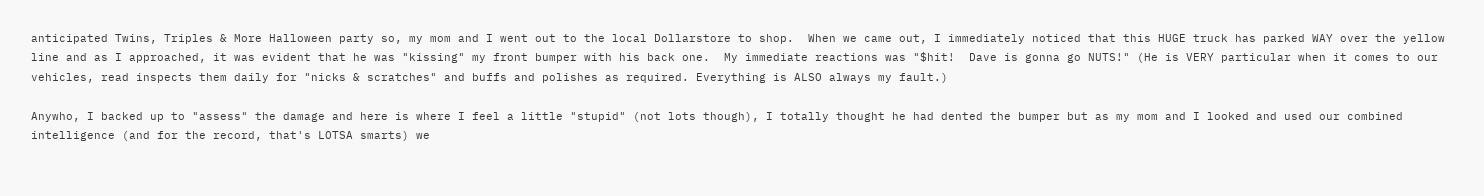anticipated Twins, Triples & More Halloween party so, my mom and I went out to the local Dollarstore to shop.  When we came out, I immediately noticed that this HUGE truck has parked WAY over the yellow line and as I approached, it was evident that he was "kissing" my front bumper with his back one.  My immediate reactions was "$hit!  Dave is gonna go NUTS!" (He is VERY particular when it comes to our vehicles, read inspects them daily for "nicks & scratches" and buffs and polishes as required. Everything is ALSO always my fault.)

Anywho, I backed up to "assess" the damage and here is where I feel a little "stupid" (not lots though), I totally thought he had dented the bumper but as my mom and I looked and used our combined intelligence (and for the record, that's LOTSA smarts) we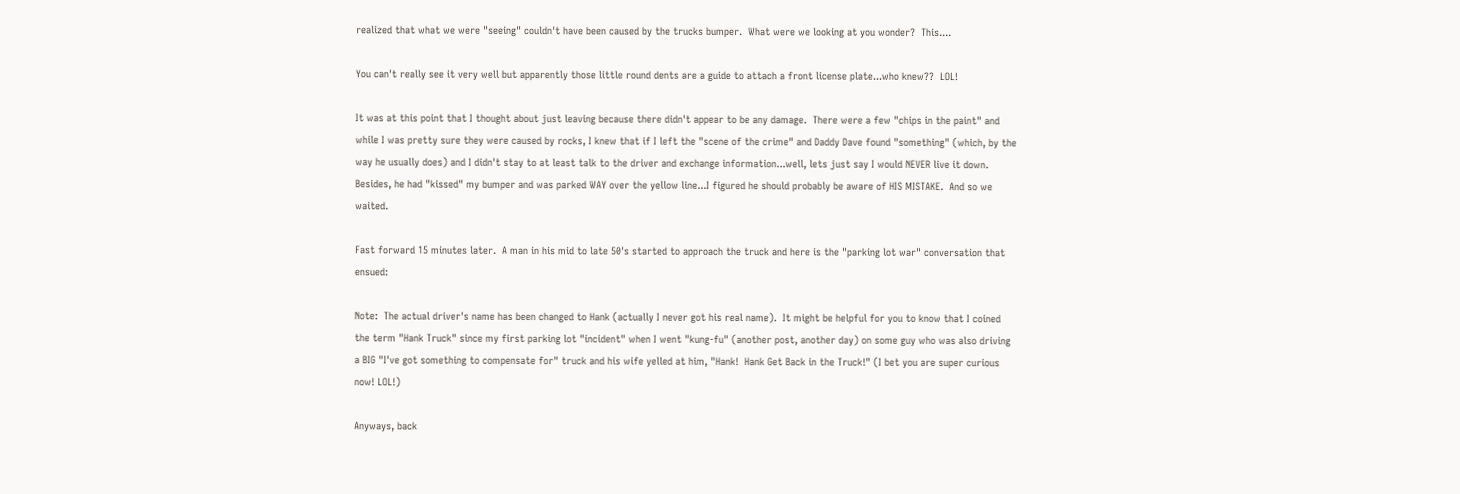realized that what we were "seeing" couldn't have been caused by the trucks bumper.  What were we looking at you wonder?  This....

You can't really see it very well but apparently those little round dents are a guide to attach a front license plate...who knew??  LOL!

It was at this point that I thought about just leaving because there didn't appear to be any damage.  There were a few "chips in the paint" and while I was pretty sure they were caused by rocks, I knew that if I left the "scene of the crime" and Daddy Dave found "something" (which, by the way he usually does) and I didn't stay to at least talk to the driver and exchange information...well, lets just say I would NEVER live it down.  Besides, he had "kissed" my bumper and was parked WAY over the yellow line...I figured he should probably be aware of HIS MISTAKE.  And so we waited.

Fast forward 15 minutes later.  A man in his mid to late 50's started to approach the truck and here is the "parking lot war" conversation that ensued:

Note:  The actual driver's name has been changed to Hank (actually I never got his real name).  It might be helpful for you to know that I coined the term "Hank Truck" since my first parking lot "incident" when I went "kung-fu" (another post, another day) on some guy who was also driving a BIG "I've got something to compensate for" truck and his wife yelled at him, "Hank!  Hank Get Back in the Truck!" (I bet you are super curious now! LOL!)

Anyways, back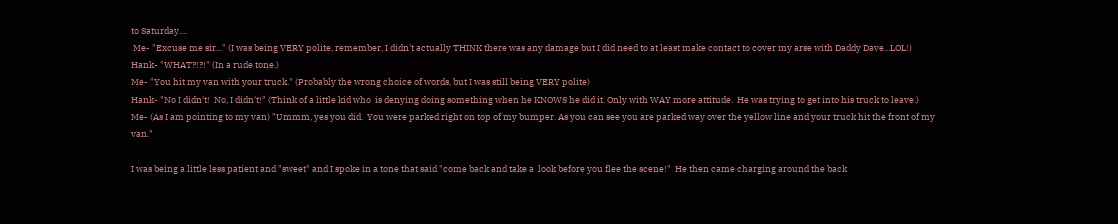to Saturday....
 Me- "Excuse me sir..." (I was being VERY polite, remember, I didn't actually THINK there was any damage but I did need to at least make contact to cover my arse with Daddy Dave...LOL!)
Hank- "WHAT?!?!" (In a rude tone.)
Me- "You hit my van with your truck." (Probably the wrong choice of words, but I was still being VERY polite)
Hank- "No I didn't!  No, I didn't!" (Think of a little kid who  is denying doing something when he KNOWS he did it. Only with WAY more attitude.  He was trying to get into his truck to leave.)
Me- (As I am pointing to my van) "Ummm, yes you did.  You were parked right on top of my bumper. As you can see you are parked way over the yellow line and your truck hit the front of my van."

I was being a little less patient and "sweet" and I spoke in a tone that said "come back and take a  look before you flee the scene!"  He then came charging around the back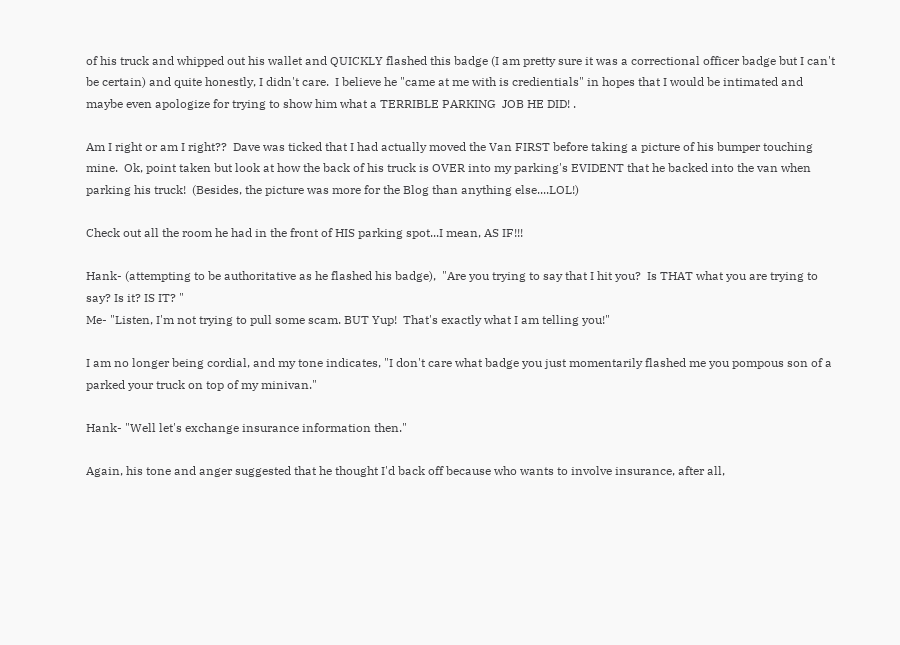of his truck and whipped out his wallet and QUICKLY flashed this badge (I am pretty sure it was a correctional officer badge but I can't be certain) and quite honestly, I didn't care.  I believe he "came at me with is credientials" in hopes that I would be intimated and maybe even apologize for trying to show him what a TERRIBLE PARKING  JOB HE DID! .

Am I right or am I right??  Dave was ticked that I had actually moved the Van FIRST before taking a picture of his bumper touching mine.  Ok, point taken but look at how the back of his truck is OVER into my parking's EVIDENT that he backed into the van when parking his truck!  (Besides, the picture was more for the Blog than anything else....LOL!)

Check out all the room he had in the front of HIS parking spot...I mean, AS IF!!!

Hank- (attempting to be authoritative as he flashed his badge),  "Are you trying to say that I hit you?  Is THAT what you are trying to say? Is it? IS IT? "
Me- "Listen, I'm not trying to pull some scam. BUT Yup!  That's exactly what I am telling you!"

I am no longer being cordial, and my tone indicates, "I don't care what badge you just momentarily flashed me you pompous son of a parked your truck on top of my minivan."

Hank- "Well let's exchange insurance information then."

Again, his tone and anger suggested that he thought I'd back off because who wants to involve insurance, after all,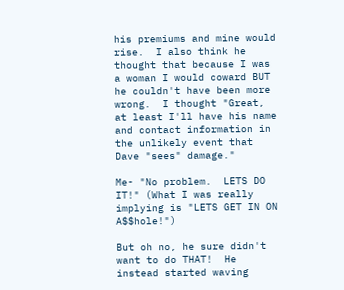his premiums and mine would rise.  I also think he thought that because I was a woman I would coward BUT he couldn't have been more wrong.  I thought "Great, at least I'll have his name and contact information in the unlikely event that Dave "sees" damage."

Me- "No problem.  LETS DO IT!" (What I was really implying is "LETS GET IN ON A$$hole!")

But oh no, he sure didn't want to do THAT!  He instead started waving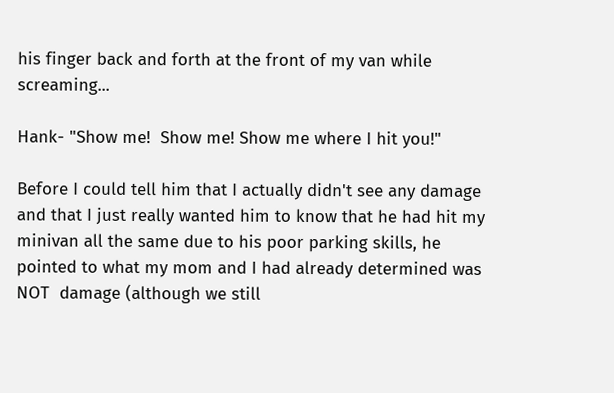his finger back and forth at the front of my van while screaming...

Hank- "Show me!  Show me! Show me where I hit you!"

Before I could tell him that I actually didn't see any damage and that I just really wanted him to know that he had hit my minivan all the same due to his poor parking skills, he pointed to what my mom and I had already determined was NOT  damage (although we still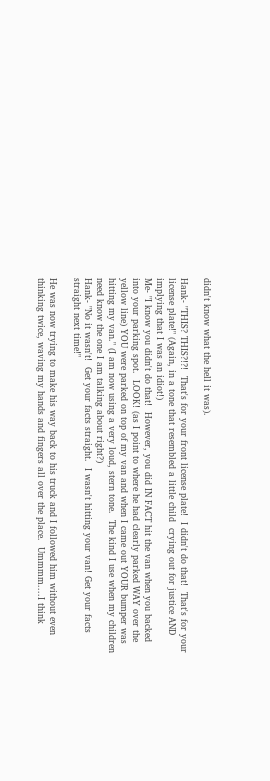didn't know what the hell it was).

Hank- "THIS? THIS?!?!  That's for your front license plate!  I didn't do that!  That's for your license plate!" (Again, in a tone that resembled a little child  crying out for justice AND implying that I was an idiot!)
Me- "I know you didn't do that!  However, you did IN FACT hit the van when you backed into your parking spot.  LOOK! (as I point to where he had clearly parked WAY over the yellow line) YOU were parked on top of my van and when I came out YOUR bumper was hitting my van." (I am now using a very loud, stern tone.  The kind I use when my children need know the one I am talking about right?)
Hank- "No it wasn't!  Get your facts straight.  I wasn't hitting your van! Get your facts straight next time!"

He was now trying to make his way back to his truck and I followed him without even thinking twice, waving my hands and fingers all over the place.  Ummmm....I think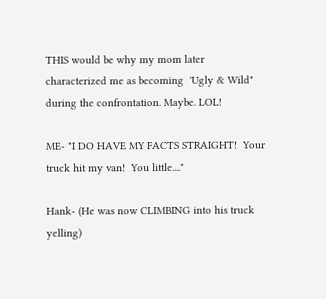THIS would be why my mom later characterized me as becoming  'Ugly & Wild" during the confrontation. Maybe. LOL!

ME- "I DO HAVE MY FACTS STRAIGHT!  Your truck hit my van!  You little...."

Hank- (He was now CLIMBING into his truck yelling)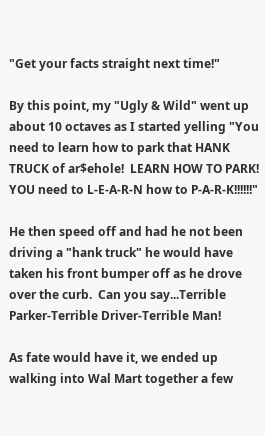"Get your facts straight next time!"

By this point, my "Ugly & Wild" went up about 10 octaves as I started yelling "You need to learn how to park that HANK TRUCK of ar$ehole!  LEARN HOW TO PARK! YOU need to L-E-A-R-N how to P-A-R-K!!!!!!"

He then speed off and had he not been driving a "hank truck" he would have taken his front bumper off as he drove over the curb.  Can you say...Terrible Parker-Terrible Driver-Terrible Man!

As fate would have it, we ended up walking into Wal Mart together a few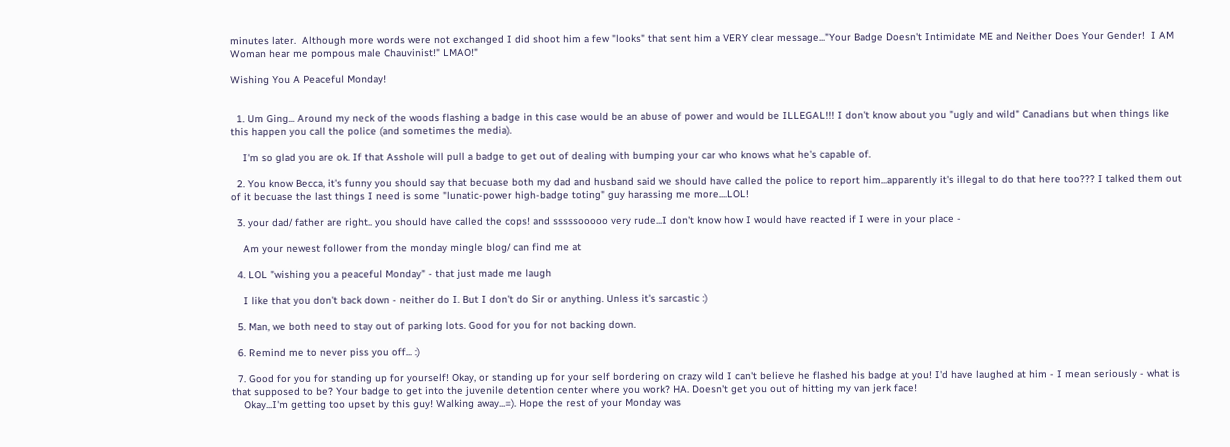minutes later.  Although more words were not exchanged I did shoot him a few "looks" that sent him a VERY clear message..."Your Badge Doesn't Intimidate ME and Neither Does Your Gender!  I AM Woman hear me pompous male Chauvinist!" LMAO!"

Wishing You A Peaceful Monday!


  1. Um Ging... Around my neck of the woods flashing a badge in this case would be an abuse of power and would be ILLEGAL!!! I don't know about you "ugly and wild" Canadians but when things like this happen you call the police (and sometimes the media).

    I'm so glad you are ok. If that Asshole will pull a badge to get out of dealing with bumping your car who knows what he's capable of.

  2. You know Becca, it's funny you should say that becuase both my dad and husband said we should have called the police to report him...apparently it's illegal to do that here too??? I talked them out of it becuase the last things I need is some "lunatic-power high-badge toting" guy harassing me more....LOL!

  3. your dad/ father are right.. you should have called the cops! and sssssooooo very rude...I don't know how I would have reacted if I were in your place -

    Am your newest follower from the monday mingle blog/ can find me at

  4. LOL "wishing you a peaceful Monday" - that just made me laugh

    I like that you don't back down - neither do I. But I don't do Sir or anything. Unless it's sarcastic :)

  5. Man, we both need to stay out of parking lots. Good for you for not backing down.

  6. Remind me to never piss you off... :)

  7. Good for you for standing up for yourself! Okay, or standing up for your self bordering on crazy wild I can't believe he flashed his badge at you! I'd have laughed at him - I mean seriously - what is that supposed to be? Your badge to get into the juvenile detention center where you work? HA. Doesn't get you out of hitting my van jerk face!
    Okay...I'm getting too upset by this guy! Walking away...=). Hope the rest of your Monday was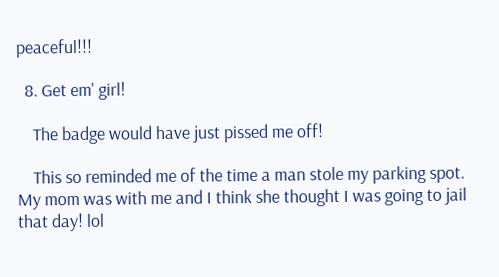peaceful!!!

  8. Get em' girl!

    The badge would have just pissed me off!

    This so reminded me of the time a man stole my parking spot. My mom was with me and I think she thought I was going to jail that day! lol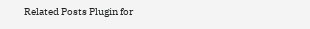Related Posts Plugin for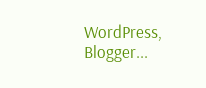WordPress, Blogger...